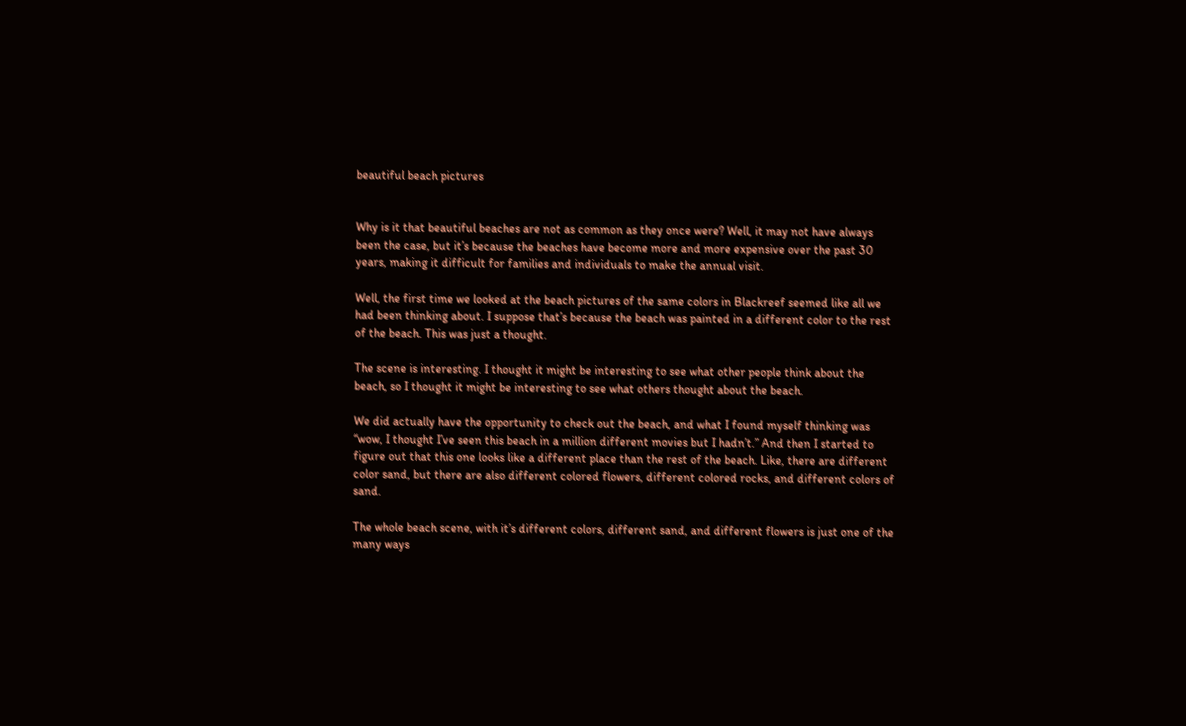beautiful beach pictures


Why is it that beautiful beaches are not as common as they once were? Well, it may not have always been the case, but it’s because the beaches have become more and more expensive over the past 30 years, making it difficult for families and individuals to make the annual visit.

Well, the first time we looked at the beach pictures of the same colors in Blackreef seemed like all we had been thinking about. I suppose that’s because the beach was painted in a different color to the rest of the beach. This was just a thought.

The scene is interesting. I thought it might be interesting to see what other people think about the beach, so I thought it might be interesting to see what others thought about the beach.

We did actually have the opportunity to check out the beach, and what I found myself thinking was “wow, I thought I’ve seen this beach in a million different movies but I hadn’t.” And then I started to figure out that this one looks like a different place than the rest of the beach. Like, there are different color sand, but there are also different colored flowers, different colored rocks, and different colors of sand.

The whole beach scene, with it’s different colors, different sand, and different flowers is just one of the many ways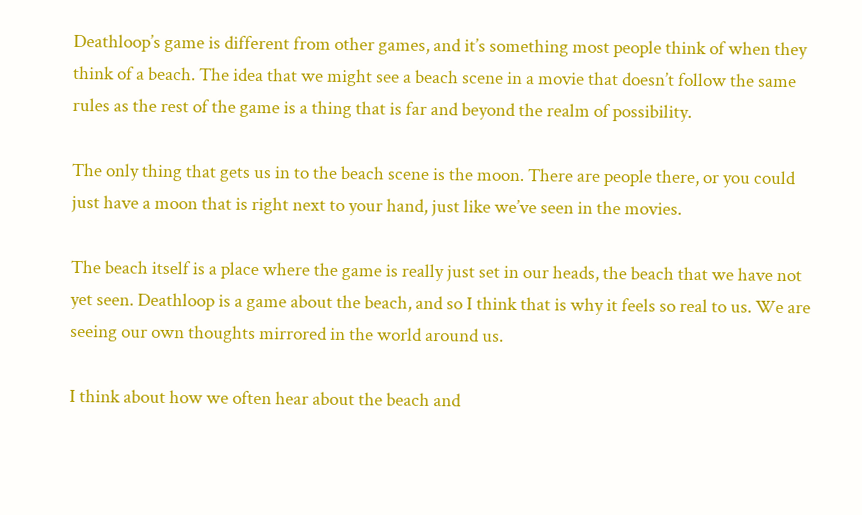Deathloop’s game is different from other games, and it’s something most people think of when they think of a beach. The idea that we might see a beach scene in a movie that doesn’t follow the same rules as the rest of the game is a thing that is far and beyond the realm of possibility.

The only thing that gets us in to the beach scene is the moon. There are people there, or you could just have a moon that is right next to your hand, just like we’ve seen in the movies.

The beach itself is a place where the game is really just set in our heads, the beach that we have not yet seen. Deathloop is a game about the beach, and so I think that is why it feels so real to us. We are seeing our own thoughts mirrored in the world around us.

I think about how we often hear about the beach and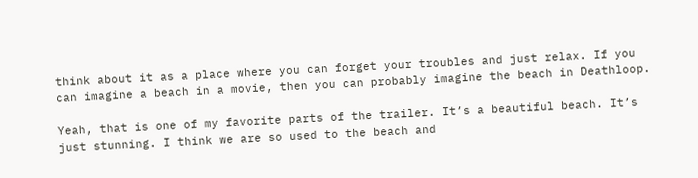think about it as a place where you can forget your troubles and just relax. If you can imagine a beach in a movie, then you can probably imagine the beach in Deathloop.

Yeah, that is one of my favorite parts of the trailer. It’s a beautiful beach. It’s just stunning. I think we are so used to the beach and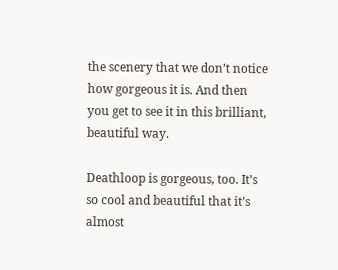the scenery that we don’t notice how gorgeous it is. And then you get to see it in this brilliant, beautiful way.

Deathloop is gorgeous, too. It’s so cool and beautiful that it’s almost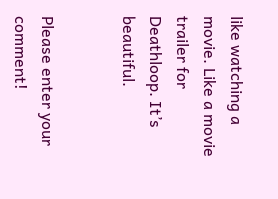like watching a movie. Like a movie trailer for Deathloop. It’s beautiful.


Please enter your comment!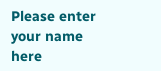Please enter your name here